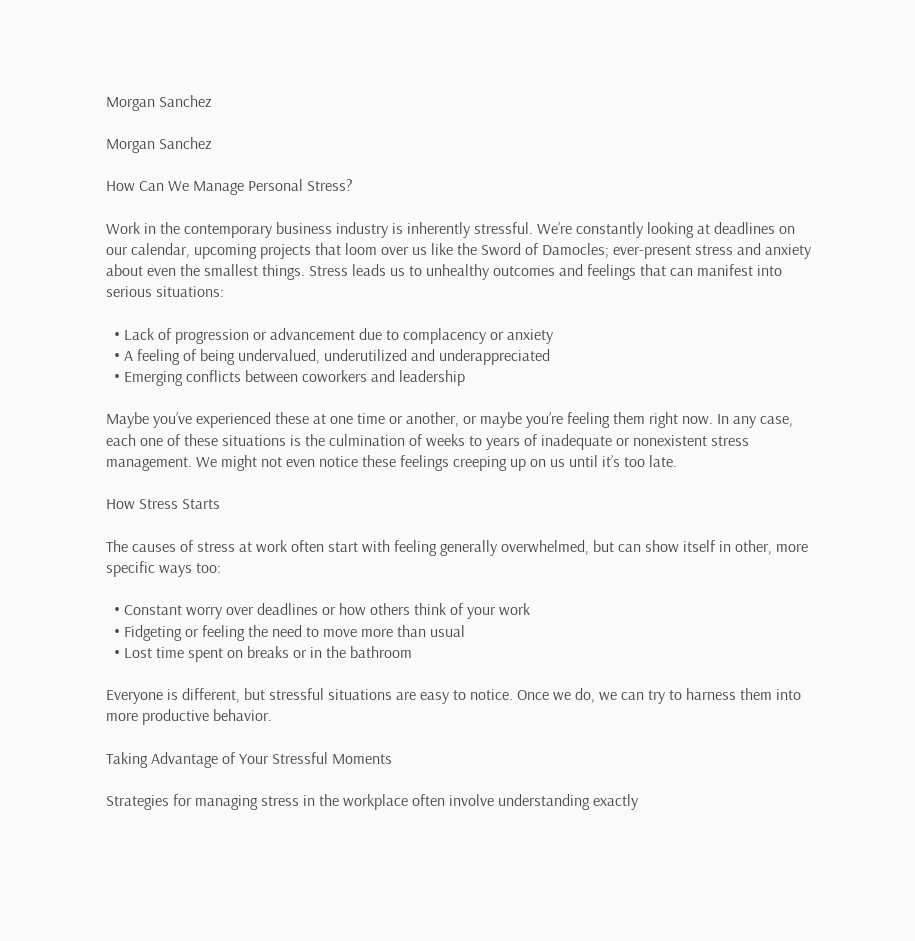Morgan Sanchez

Morgan Sanchez

How Can We Manage Personal Stress?

Work in the contemporary business industry is inherently stressful. We’re constantly looking at deadlines on our calendar, upcoming projects that loom over us like the Sword of Damocles; ever-present stress and anxiety about even the smallest things. Stress leads us to unhealthy outcomes and feelings that can manifest into serious situations:

  • Lack of progression or advancement due to complacency or anxiety
  • A feeling of being undervalued, underutilized and underappreciated
  • Emerging conflicts between coworkers and leadership

Maybe you’ve experienced these at one time or another, or maybe you’re feeling them right now. In any case, each one of these situations is the culmination of weeks to years of inadequate or nonexistent stress management. We might not even notice these feelings creeping up on us until it’s too late.

How Stress Starts

The causes of stress at work often start with feeling generally overwhelmed, but can show itself in other, more specific ways too:

  • Constant worry over deadlines or how others think of your work
  • Fidgeting or feeling the need to move more than usual
  • Lost time spent on breaks or in the bathroom

Everyone is different, but stressful situations are easy to notice. Once we do, we can try to harness them into more productive behavior.

Taking Advantage of Your Stressful Moments

Strategies for managing stress in the workplace often involve understanding exactly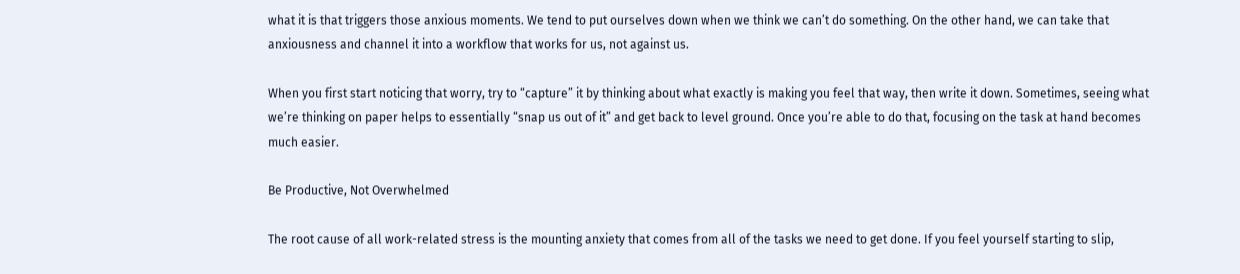what it is that triggers those anxious moments. We tend to put ourselves down when we think we can’t do something. On the other hand, we can take that anxiousness and channel it into a workflow that works for us, not against us.

When you first start noticing that worry, try to “capture” it by thinking about what exactly is making you feel that way, then write it down. Sometimes, seeing what we’re thinking on paper helps to essentially “snap us out of it” and get back to level ground. Once you’re able to do that, focusing on the task at hand becomes much easier.

Be Productive, Not Overwhelmed

The root cause of all work-related stress is the mounting anxiety that comes from all of the tasks we need to get done. If you feel yourself starting to slip,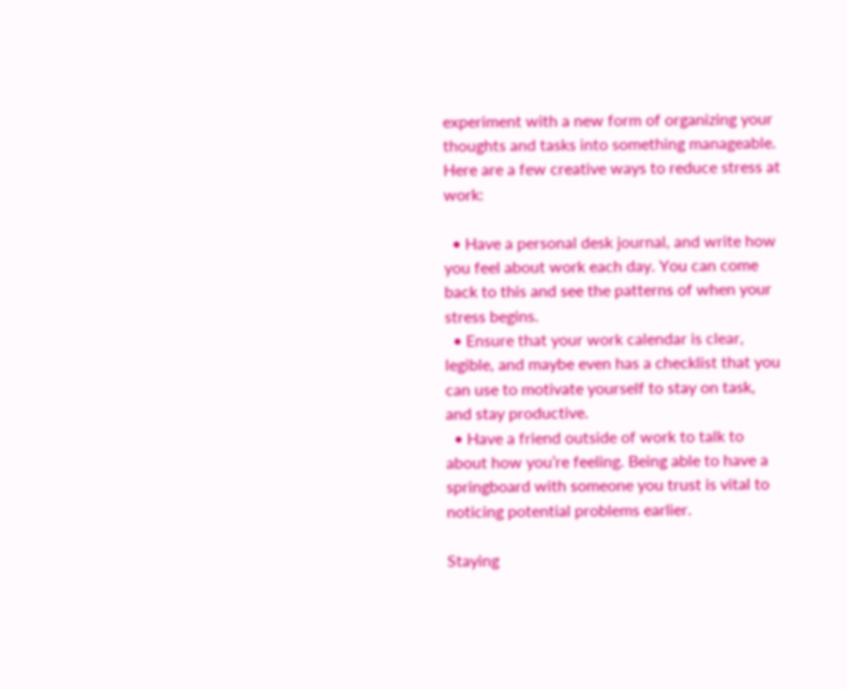experiment with a new form of organizing your thoughts and tasks into something manageable.  Here are a few creative ways to reduce stress at work:

  • Have a personal desk journal, and write how you feel about work each day. You can come back to this and see the patterns of when your stress begins.
  • Ensure that your work calendar is clear, legible, and maybe even has a checklist that you can use to motivate yourself to stay on task, and stay productive.
  • Have a friend outside of work to talk to about how you’re feeling. Being able to have a springboard with someone you trust is vital to noticing potential problems earlier.

Staying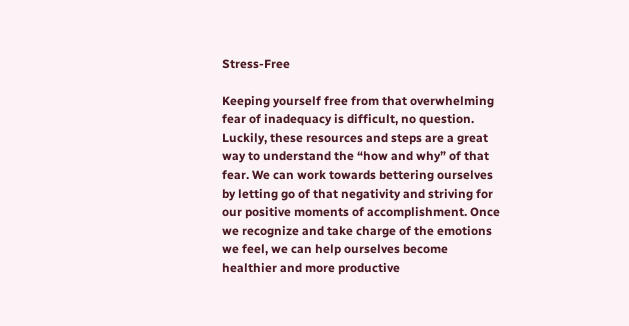Stress-Free

Keeping yourself free from that overwhelming fear of inadequacy is difficult, no question. Luckily, these resources and steps are a great way to understand the “how and why” of that fear. We can work towards bettering ourselves by letting go of that negativity and striving for our positive moments of accomplishment. Once we recognize and take charge of the emotions we feel, we can help ourselves become healthier and more productive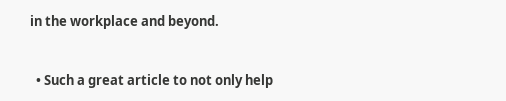in the workplace and beyond.


  • Such a great article to not only help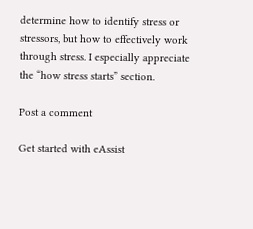determine how to identify stress or stressors, but how to effectively work through stress. I especially appreciate the “how stress starts” section.

Post a comment

Get started with eAssist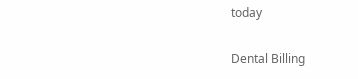today

Dental Billing